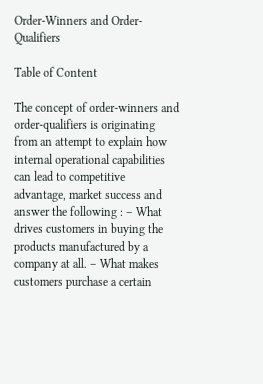Order-Winners and Order-Qualifiers

Table of Content

The concept of order-winners and order-qualifiers is originating from an attempt to explain how internal operational capabilities can lead to competitive advantage, market success and answer the following : – What drives customers in buying the products manufactured by a company at all. – What makes customers purchase a certain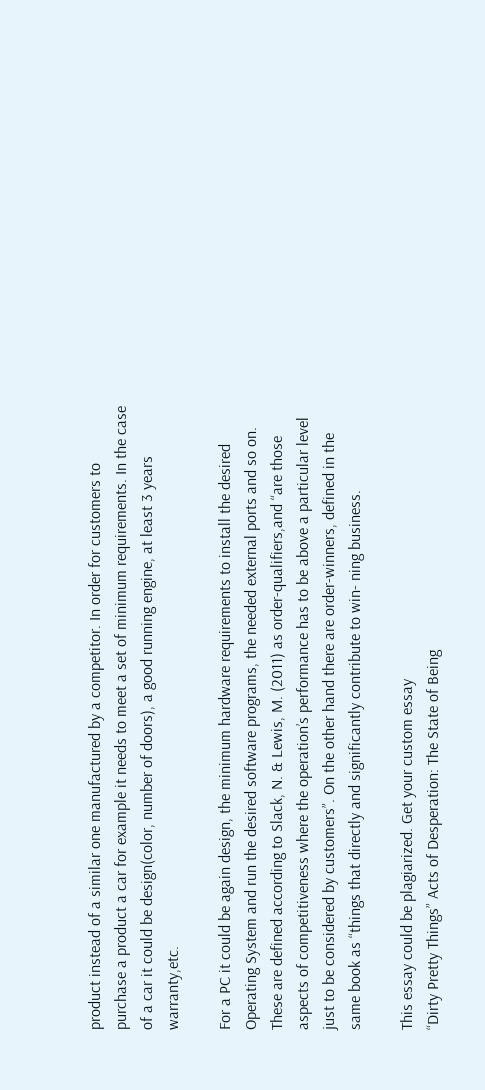product instead of a similar one manufactured by a competitor. In order for customers to purchase a product a car for example it needs to meet a set of minimum requirements. In the case of a car it could be design(color, number of doors), a good running engine, at least 3 years warranty,etc.

For a PC it could be again design, the minimum hardware requirements to install the desired Operating System and run the desired software programs, the needed external ports and so on. These are defined according to Slack, N. & Lewis, M. (2011) as order-qualifiers,and “are those aspects of competitiveness where the operation’s performance has to be above a particular level just to be considered by customers”. On the other hand there are order-winners, defined in the same book as “things that directly and significantly contribute to win- ning business.

This essay could be plagiarized. Get your custom essay
“Dirty Pretty Things” Acts of Desperation: The State of Being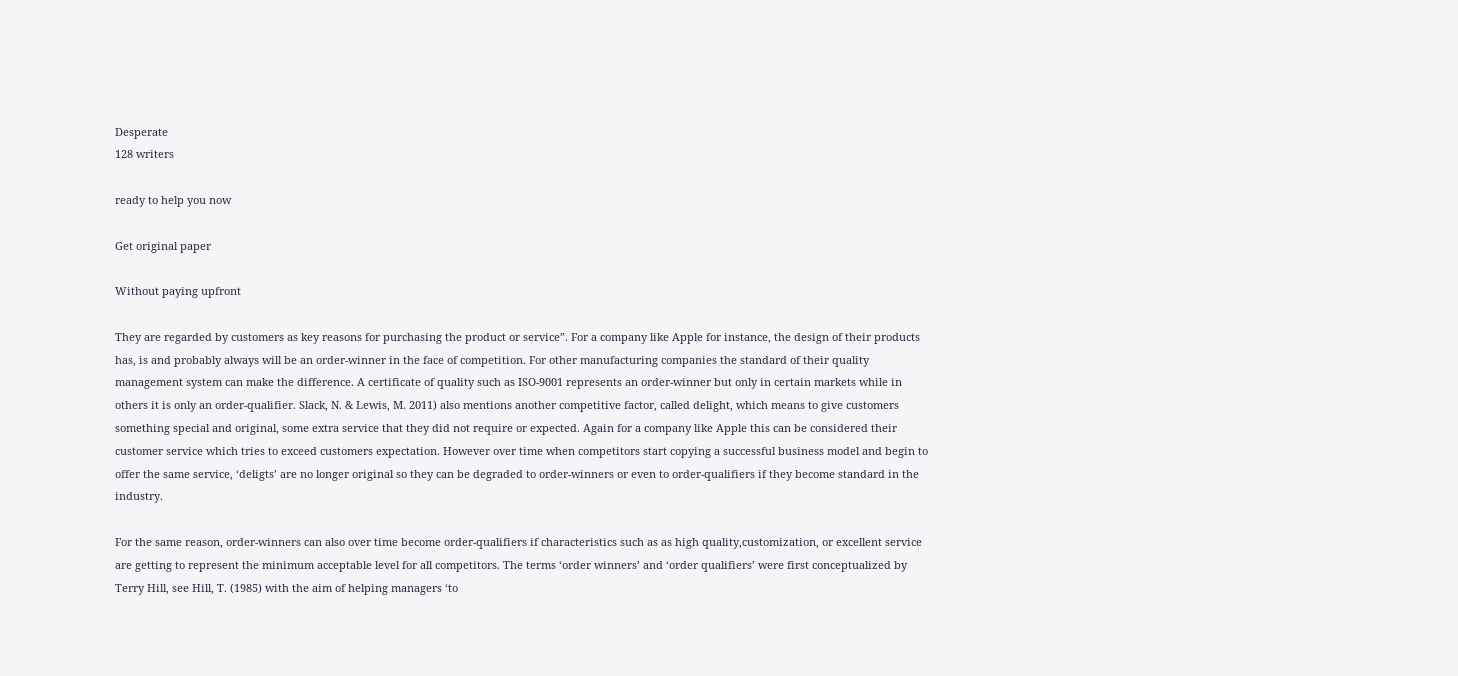Desperate
128 writers

ready to help you now

Get original paper

Without paying upfront

They are regarded by customers as key reasons for purchasing the product or service”. For a company like Apple for instance, the design of their products has, is and probably always will be an order-winner in the face of competition. For other manufacturing companies the standard of their quality management system can make the difference. A certificate of quality such as ISO-9001 represents an order-winner but only in certain markets while in others it is only an order-qualifier. Slack, N. & Lewis, M. 2011) also mentions another competitive factor, called delight, which means to give customers something special and original, some extra service that they did not require or expected. Again for a company like Apple this can be considered their customer service which tries to exceed customers expectation. However over time when competitors start copying a successful business model and begin to offer the same service, ‘deligts’ are no longer original so they can be degraded to order-winners or even to order-qualifiers if they become standard in the industry.

For the same reason, order-winners can also over time become order-qualifiers if characteristics such as as high quality,customization, or excellent service are getting to represent the minimum acceptable level for all competitors. The terms ‘order winners’ and ‘order qualifiers’ were first conceptualized by Terry Hill, see Hill, T. (1985) with the aim of helping managers ‘to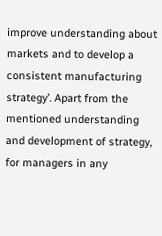improve understanding about markets and to develop a consistent manufacturing strategy’. Apart from the mentioned understanding and development of strategy, for managers in any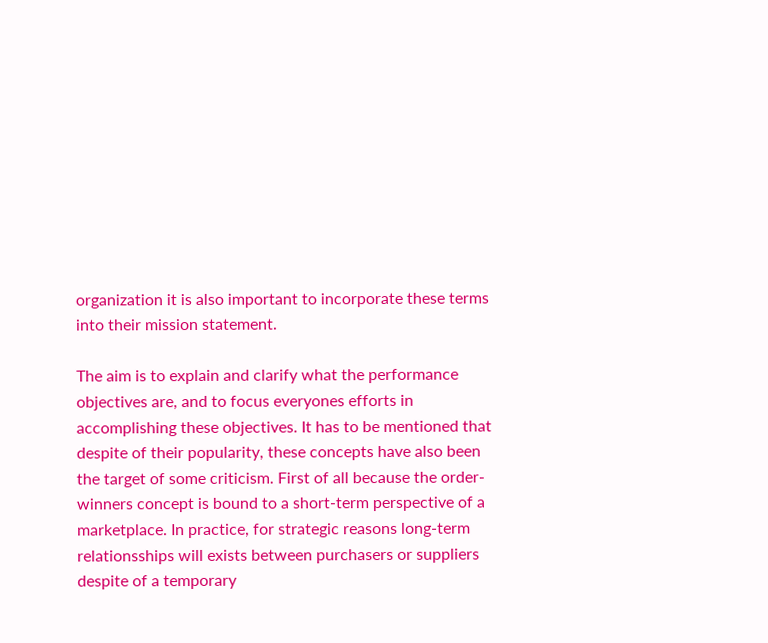organization it is also important to incorporate these terms into their mission statement.

The aim is to explain and clarify what the performance objectives are, and to focus everyones efforts in accomplishing these objectives. It has to be mentioned that despite of their popularity, these concepts have also been the target of some criticism. First of all because the order-winners concept is bound to a short-term perspective of a marketplace. In practice, for strategic reasons long-term relationsships will exists between purchasers or suppliers despite of a temporary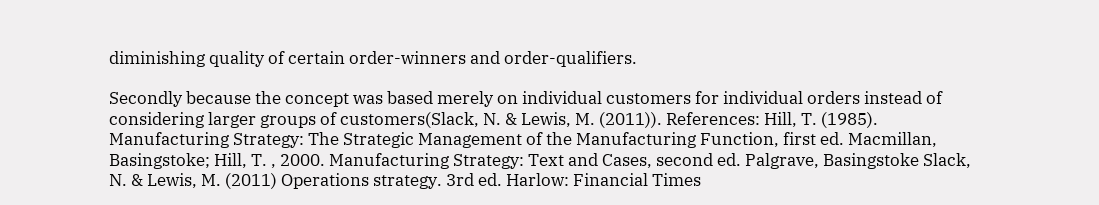diminishing quality of certain order-winners and order-qualifiers.

Secondly because the concept was based merely on individual customers for individual orders instead of considering larger groups of customers(Slack, N. & Lewis, M. (2011)). References: Hill, T. (1985). Manufacturing Strategy: The Strategic Management of the Manufacturing Function, first ed. Macmillan, Basingstoke; Hill, T. , 2000. Manufacturing Strategy: Text and Cases, second ed. Palgrave, Basingstoke Slack, N. & Lewis, M. (2011) Operations strategy. 3rd ed. Harlow: Financial Times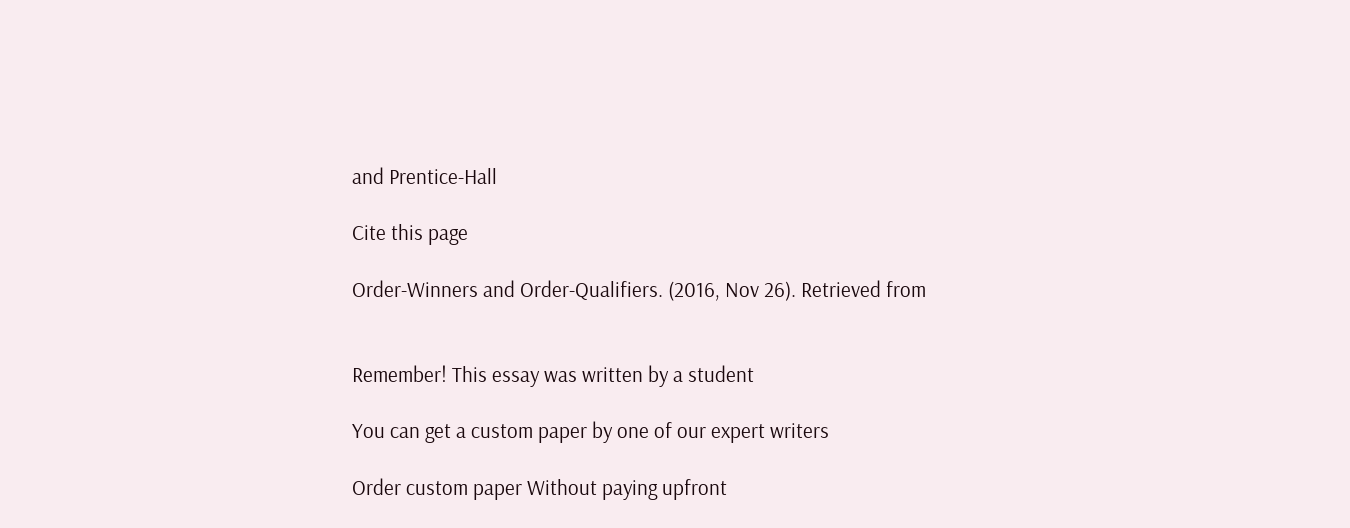and Prentice-Hall

Cite this page

Order-Winners and Order-Qualifiers. (2016, Nov 26). Retrieved from


Remember! This essay was written by a student

You can get a custom paper by one of our expert writers

Order custom paper Without paying upfront